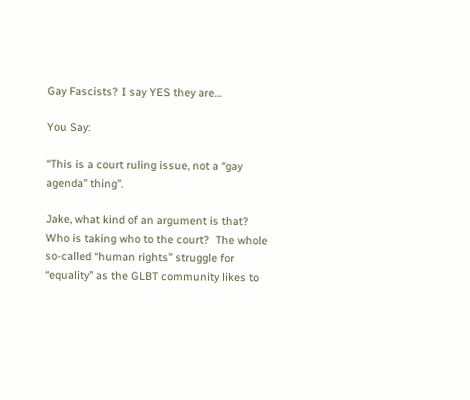Gay Fascists? I say YES they are…

You Say:

“This is a court ruling issue, not a “gay agenda” thing”.

Jake, what kind of an argument is that? Who is taking who to the court?  The whole so-called “human rights” struggle for “equality” as the GLBT community likes to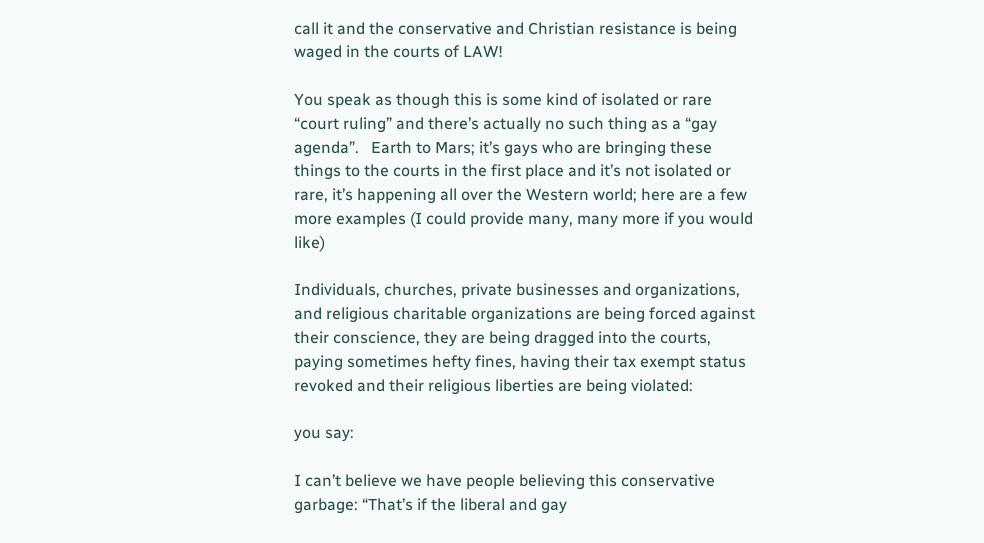call it and the conservative and Christian resistance is being waged in the courts of LAW!

You speak as though this is some kind of isolated or rare “court ruling” and there’s actually no such thing as a “gay agenda”.   Earth to Mars; it’s gays who are bringing these things to the courts in the first place and it’s not isolated or rare, it’s happening all over the Western world; here are a few more examples (I could provide many, many more if you would like)

Individuals, churches, private businesses and organizations, and religious charitable organizations are being forced against their conscience, they are being dragged into the courts, paying sometimes hefty fines, having their tax exempt status revoked and their religious liberties are being violated:

you say:

I can’t believe we have people believing this conservative garbage: “That’s if the liberal and gay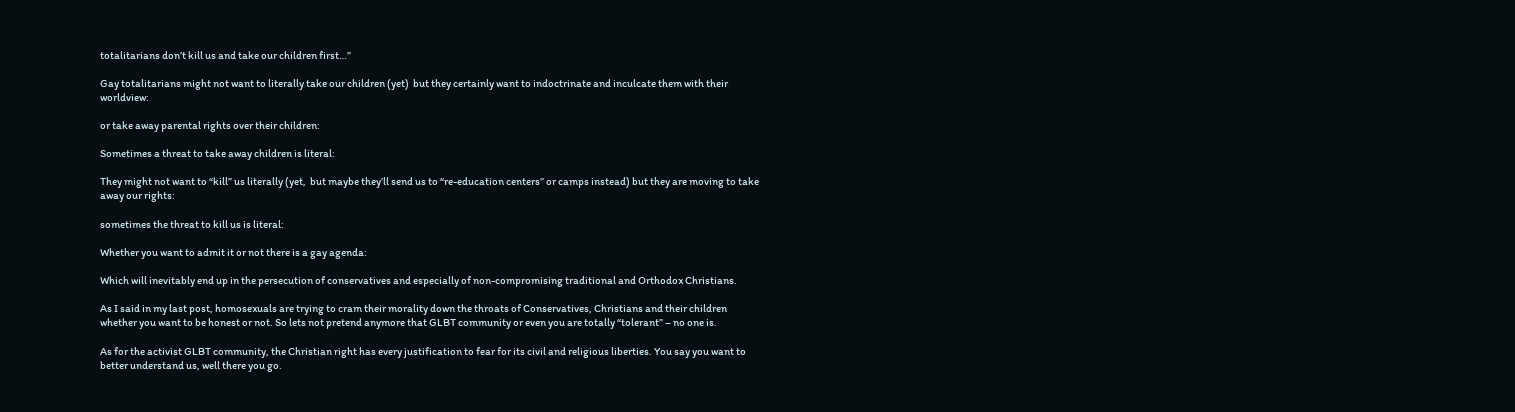totalitarians don’t kill us and take our children first…”

Gay totalitarians might not want to literally take our children (yet)  but they certainly want to indoctrinate and inculcate them with their worldview:

or take away parental rights over their children:

Sometimes a threat to take away children is literal:

They might not want to “kill” us literally (yet,  but maybe they’ll send us to “re-education centers” or camps instead) but they are moving to take away our rights:

sometimes the threat to kill us is literal:

Whether you want to admit it or not there is a gay agenda:

Which will inevitably end up in the persecution of conservatives and especially of non-compromising traditional and Orthodox Christians.

As I said in my last post, homosexuals are trying to cram their morality down the throats of Conservatives, Christians and their children whether you want to be honest or not. So lets not pretend anymore that GLBT community or even you are totally “tolerant” – no one is.

As for the activist GLBT community, the Christian right has every justification to fear for its civil and religious liberties. You say you want to better understand us, well there you go.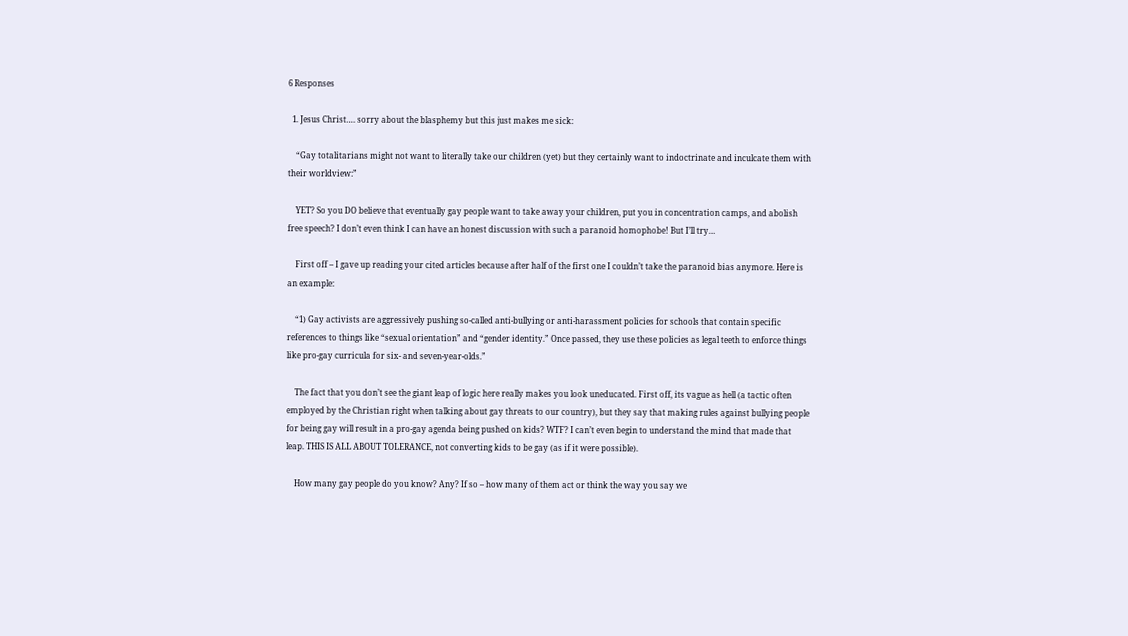6 Responses

  1. Jesus Christ…. sorry about the blasphemy but this just makes me sick:

    “Gay totalitarians might not want to literally take our children (yet) but they certainly want to indoctrinate and inculcate them with their worldview:”

    YET? So you DO believe that eventually gay people want to take away your children, put you in concentration camps, and abolish free speech? I don’t even think I can have an honest discussion with such a paranoid homophobe! But I’ll try…

    First off – I gave up reading your cited articles because after half of the first one I couldn’t take the paranoid bias anymore. Here is an example:

    “1) Gay activists are aggressively pushing so-called anti-bullying or anti-harassment policies for schools that contain specific references to things like “sexual orientation” and “gender identity.” Once passed, they use these policies as legal teeth to enforce things like pro-gay curricula for six- and seven-year-olds.”

    The fact that you don’t see the giant leap of logic here really makes you look uneducated. First off, its vague as hell (a tactic often employed by the Christian right when talking about gay threats to our country), but they say that making rules against bullying people for being gay will result in a pro-gay agenda being pushed on kids? WTF? I can’t even begin to understand the mind that made that leap. THIS IS ALL ABOUT TOLERANCE, not converting kids to be gay (as if it were possible).

    How many gay people do you know? Any? If so – how many of them act or think the way you say we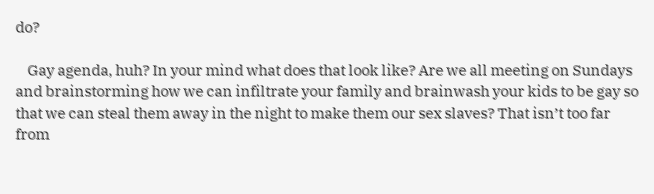do?

    Gay agenda, huh? In your mind what does that look like? Are we all meeting on Sundays and brainstorming how we can infiltrate your family and brainwash your kids to be gay so that we can steal them away in the night to make them our sex slaves? That isn’t too far from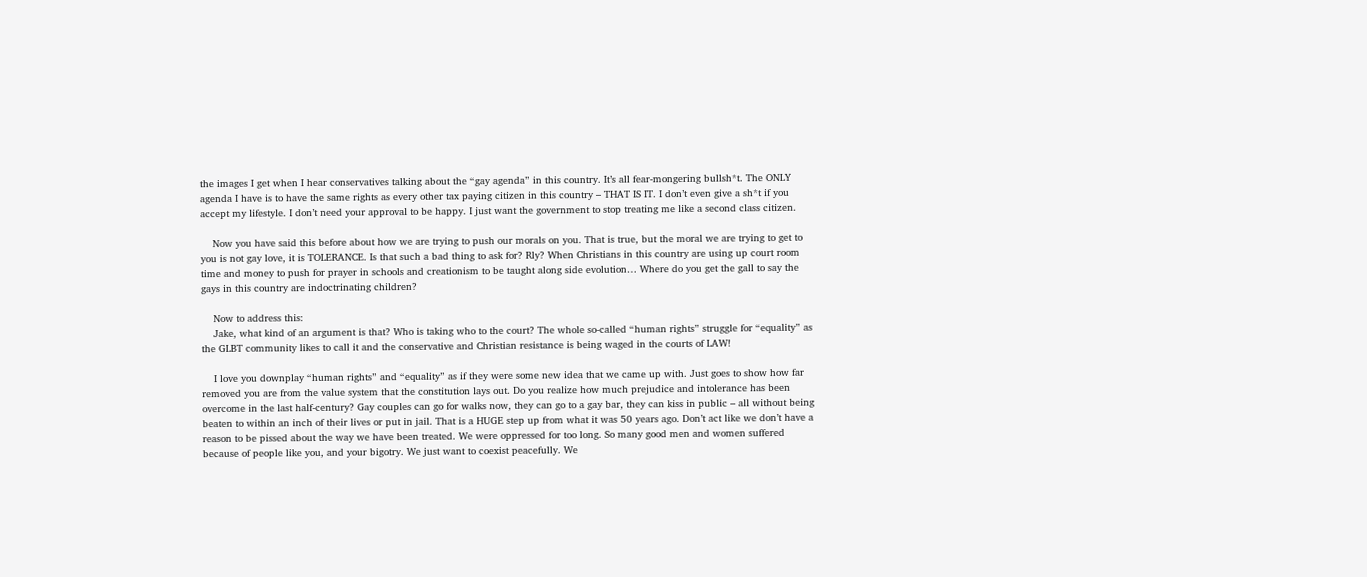the images I get when I hear conservatives talking about the “gay agenda” in this country. It’s all fear-mongering bullsh*t. The ONLY agenda I have is to have the same rights as every other tax paying citizen in this country – THAT IS IT. I don’t even give a sh*t if you accept my lifestyle. I don’t need your approval to be happy. I just want the government to stop treating me like a second class citizen.

    Now you have said this before about how we are trying to push our morals on you. That is true, but the moral we are trying to get to you is not gay love, it is TOLERANCE. Is that such a bad thing to ask for? Rly? When Christians in this country are using up court room time and money to push for prayer in schools and creationism to be taught along side evolution… Where do you get the gall to say the gays in this country are indoctrinating children?

    Now to address this:
    Jake, what kind of an argument is that? Who is taking who to the court? The whole so-called “human rights” struggle for “equality” as the GLBT community likes to call it and the conservative and Christian resistance is being waged in the courts of LAW!

    I love you downplay “human rights” and “equality” as if they were some new idea that we came up with. Just goes to show how far removed you are from the value system that the constitution lays out. Do you realize how much prejudice and intolerance has been overcome in the last half-century? Gay couples can go for walks now, they can go to a gay bar, they can kiss in public – all without being beaten to within an inch of their lives or put in jail. That is a HUGE step up from what it was 50 years ago. Don’t act like we don’t have a reason to be pissed about the way we have been treated. We were oppressed for too long. So many good men and women suffered because of people like you, and your bigotry. We just want to coexist peacefully. We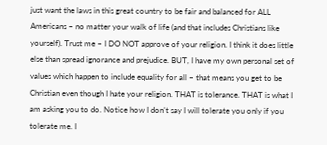just want the laws in this great country to be fair and balanced for ALL Americans – no matter your walk of life (and that includes Christians like yourself). Trust me – I DO NOT approve of your religion. I think it does little else than spread ignorance and prejudice. BUT, I have my own personal set of values which happen to include equality for all – that means you get to be Christian even though I hate your religion. THAT is tolerance. THAT is what I am asking you to do. Notice how I don’t say I will tolerate you only if you tolerate me. I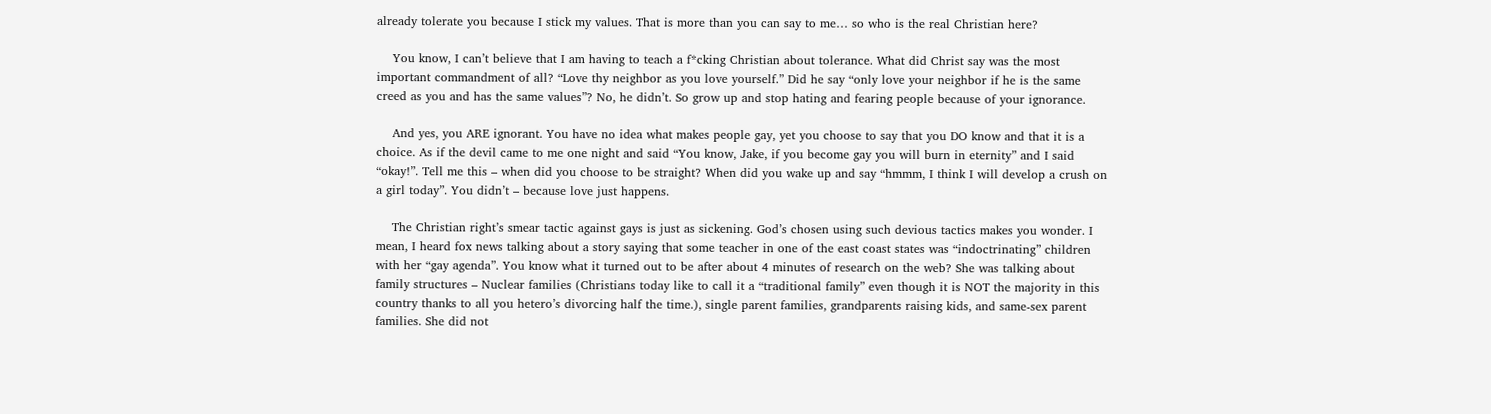already tolerate you because I stick my values. That is more than you can say to me… so who is the real Christian here?

    You know, I can’t believe that I am having to teach a f*cking Christian about tolerance. What did Christ say was the most important commandment of all? “Love thy neighbor as you love yourself.” Did he say “only love your neighbor if he is the same creed as you and has the same values”? No, he didn’t. So grow up and stop hating and fearing people because of your ignorance.

    And yes, you ARE ignorant. You have no idea what makes people gay, yet you choose to say that you DO know and that it is a choice. As if the devil came to me one night and said “You know, Jake, if you become gay you will burn in eternity” and I said “okay!”. Tell me this – when did you choose to be straight? When did you wake up and say “hmmm, I think I will develop a crush on a girl today”. You didn’t – because love just happens.

    The Christian right’s smear tactic against gays is just as sickening. God’s chosen using such devious tactics makes you wonder. I mean, I heard fox news talking about a story saying that some teacher in one of the east coast states was “indoctrinating” children with her “gay agenda”. You know what it turned out to be after about 4 minutes of research on the web? She was talking about family structures – Nuclear families (Christians today like to call it a “traditional family” even though it is NOT the majority in this country thanks to all you hetero’s divorcing half the time.), single parent families, grandparents raising kids, and same-sex parent families. She did not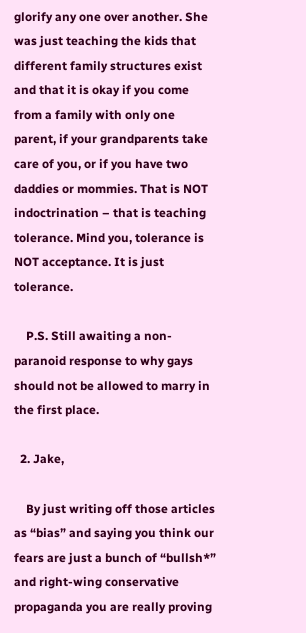glorify any one over another. She was just teaching the kids that different family structures exist and that it is okay if you come from a family with only one parent, if your grandparents take care of you, or if you have two daddies or mommies. That is NOT indoctrination – that is teaching tolerance. Mind you, tolerance is NOT acceptance. It is just tolerance.

    P.S. Still awaiting a non-paranoid response to why gays should not be allowed to marry in the first place.

  2. Jake,

    By just writing off those articles as “bias” and saying you think our fears are just a bunch of “bullsh*” and right-wing conservative propaganda you are really proving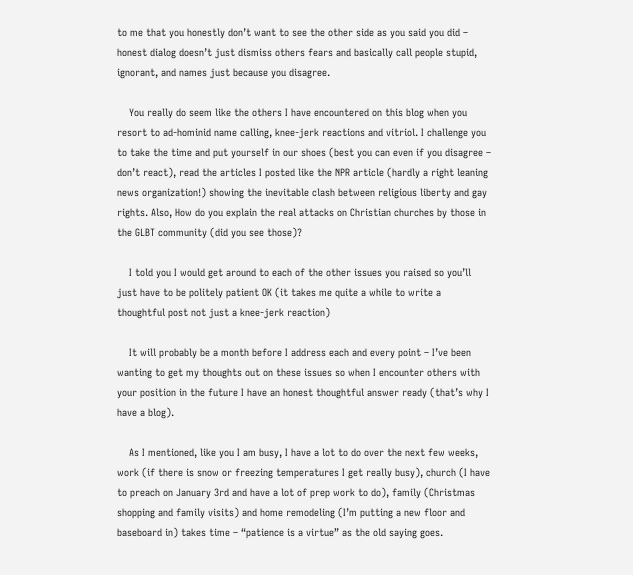to me that you honestly don’t want to see the other side as you said you did – honest dialog doesn’t just dismiss others fears and basically call people stupid, ignorant, and names just because you disagree.

    You really do seem like the others I have encountered on this blog when you resort to ad-hominid name calling, knee-jerk reactions and vitriol. I challenge you to take the time and put yourself in our shoes (best you can even if you disagree – don’t react), read the articles I posted like the NPR article (hardly a right leaning news organization!) showing the inevitable clash between religious liberty and gay rights. Also, How do you explain the real attacks on Christian churches by those in the GLBT community (did you see those)?

    I told you I would get around to each of the other issues you raised so you’ll just have to be politely patient OK (it takes me quite a while to write a thoughtful post not just a knee-jerk reaction)

    It will probably be a month before I address each and every point – I’ve been wanting to get my thoughts out on these issues so when I encounter others with your position in the future I have an honest thoughtful answer ready (that’s why I have a blog).

    As I mentioned, like you I am busy, I have a lot to do over the next few weeks, work (if there is snow or freezing temperatures I get really busy), church (I have to preach on January 3rd and have a lot of prep work to do), family (Christmas shopping and family visits) and home remodeling (I’m putting a new floor and baseboard in) takes time – “patience is a virtue” as the old saying goes.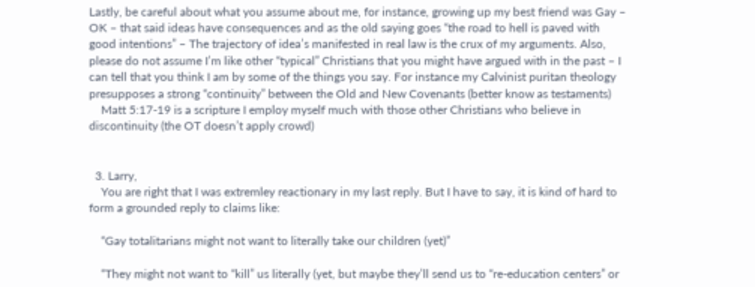Lastly, be careful about what you assume about me, for instance, growing up my best friend was Gay – OK – that said ideas have consequences and as the old saying goes “the road to hell is paved with good intentions” – The trajectory of idea’s manifested in real law is the crux of my arguments. Also, please do not assume I’m like other “typical” Christians that you might have argued with in the past – I can tell that you think I am by some of the things you say. For instance my Calvinist puritan theology presupposes a strong “continuity” between the Old and New Covenants (better know as testaments)
    Matt 5:17-19 is a scripture I employ myself much with those other Christians who believe in discontinuity (the OT doesn’t apply crowd)


  3. Larry,
    You are right that I was extremley reactionary in my last reply. But I have to say, it is kind of hard to form a grounded reply to claims like:

    “Gay totalitarians might not want to literally take our children (yet)”

    “They might not want to “kill” us literally (yet, but maybe they’ll send us to “re-education centers” or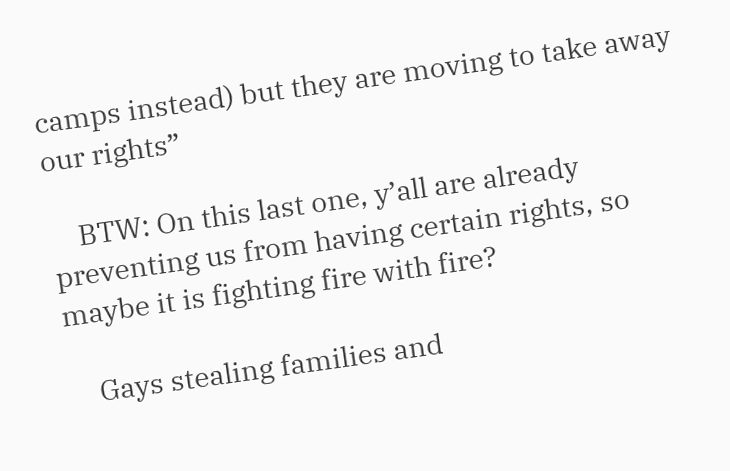camps instead) but they are moving to take away our rights”

    BTW: On this last one, y’all are already preventing us from having certain rights, so maybe it is fighting fire with fire?

    Gays stealing families and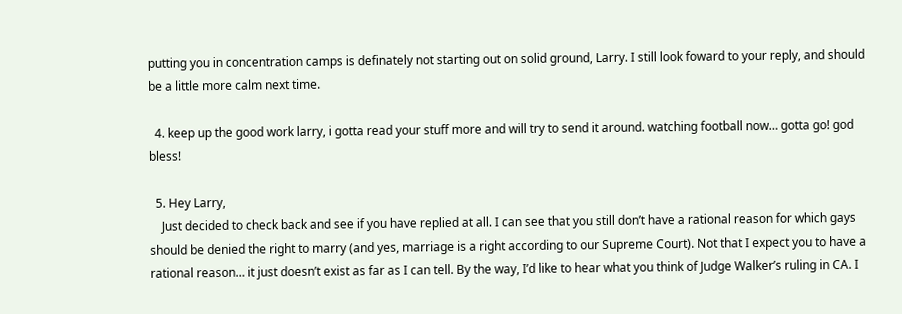putting you in concentration camps is definately not starting out on solid ground, Larry. I still look foward to your reply, and should be a little more calm next time.

  4. keep up the good work larry, i gotta read your stuff more and will try to send it around. watching football now… gotta go! god bless!

  5. Hey Larry,
    Just decided to check back and see if you have replied at all. I can see that you still don’t have a rational reason for which gays should be denied the right to marry (and yes, marriage is a right according to our Supreme Court). Not that I expect you to have a rational reason… it just doesn’t exist as far as I can tell. By the way, I’d like to hear what you think of Judge Walker’s ruling in CA. I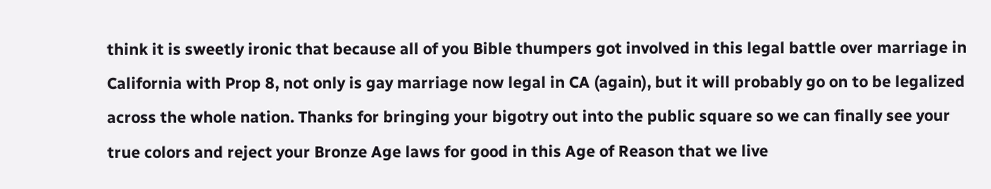think it is sweetly ironic that because all of you Bible thumpers got involved in this legal battle over marriage in California with Prop 8, not only is gay marriage now legal in CA (again), but it will probably go on to be legalized across the whole nation. Thanks for bringing your bigotry out into the public square so we can finally see your true colors and reject your Bronze Age laws for good in this Age of Reason that we live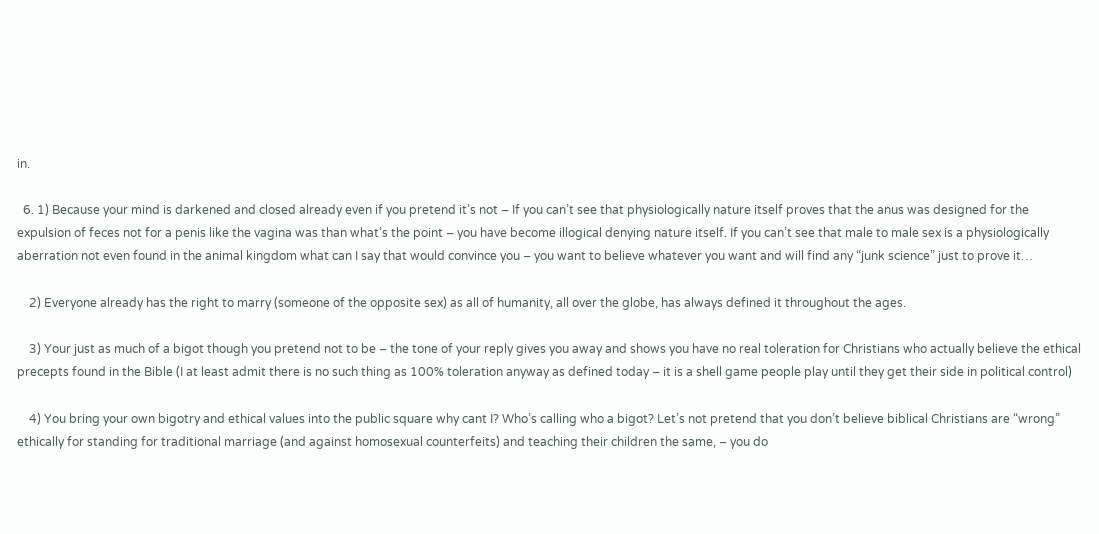in.

  6. 1) Because your mind is darkened and closed already even if you pretend it’s not – If you can’t see that physiologically nature itself proves that the anus was designed for the expulsion of feces not for a penis like the vagina was than what’s the point – you have become illogical denying nature itself. If you can’t see that male to male sex is a physiologically aberration not even found in the animal kingdom what can I say that would convince you – you want to believe whatever you want and will find any “junk science” just to prove it…

    2) Everyone already has the right to marry (someone of the opposite sex) as all of humanity, all over the globe, has always defined it throughout the ages.

    3) Your just as much of a bigot though you pretend not to be – the tone of your reply gives you away and shows you have no real toleration for Christians who actually believe the ethical precepts found in the Bible (I at least admit there is no such thing as 100% toleration anyway as defined today – it is a shell game people play until they get their side in political control)

    4) You bring your own bigotry and ethical values into the public square why cant I? Who’s calling who a bigot? Let’s not pretend that you don’t believe biblical Christians are “wrong” ethically for standing for traditional marriage (and against homosexual counterfeits) and teaching their children the same, – you do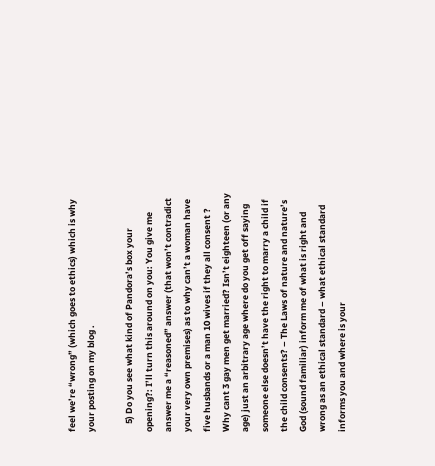feel we’re “wrong” (which goes to ethics) which is why your posting on my blog .

    5) Do you see what kind of Pandora’s box your opening?: I’ll turn this around on you: You give me answer me a “reasoned” answer (that won’t contradict your very own premises) as to why can’t a woman have five husbands or a man 10 wives if they all consent ? Why cant 3 gay men get married? Isn’t eighteen (or any age) just an arbitrary age where do you get off saying someone else doesn’t have the right to marry a child if the child consents? – The Laws of nature and nature’s God (sound familiar) inform me of what is right and wrong as an ethical standard – what ethical standard informs you and where is your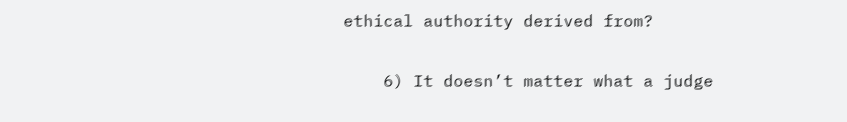ethical authority derived from?

    6) It doesn’t matter what a judge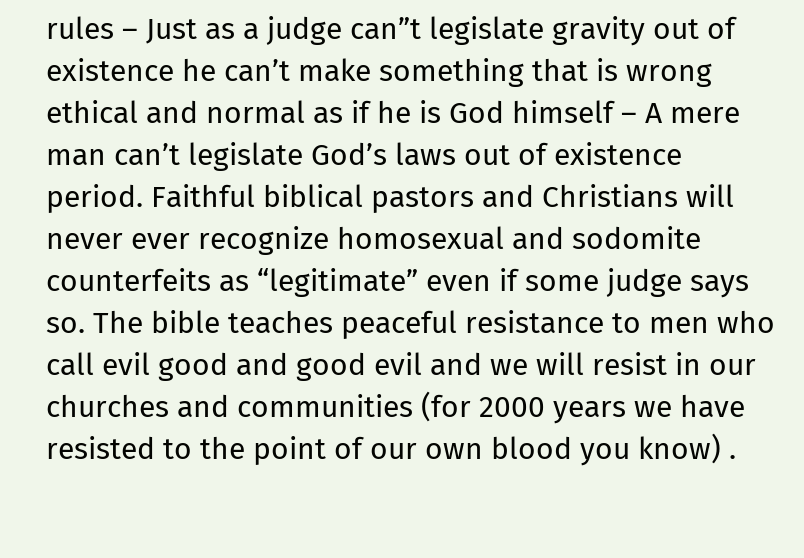rules – Just as a judge can”t legislate gravity out of existence he can’t make something that is wrong ethical and normal as if he is God himself – A mere man can’t legislate God’s laws out of existence period. Faithful biblical pastors and Christians will never ever recognize homosexual and sodomite counterfeits as “legitimate” even if some judge says so. The bible teaches peaceful resistance to men who call evil good and good evil and we will resist in our churches and communities (for 2000 years we have resisted to the point of our own blood you know) .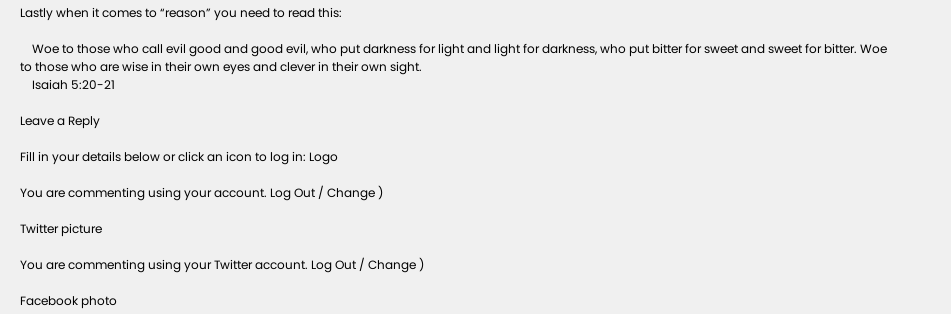Lastly when it comes to “reason” you need to read this:

    Woe to those who call evil good and good evil, who put darkness for light and light for darkness, who put bitter for sweet and sweet for bitter. Woe to those who are wise in their own eyes and clever in their own sight.
    Isaiah 5:20-21

Leave a Reply

Fill in your details below or click an icon to log in: Logo

You are commenting using your account. Log Out / Change )

Twitter picture

You are commenting using your Twitter account. Log Out / Change )

Facebook photo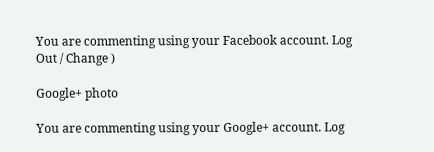You are commenting using your Facebook account. Log Out / Change )

Google+ photo

You are commenting using your Google+ account. Log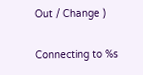Out / Change )

Connecting to %s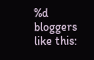%d bloggers like this: